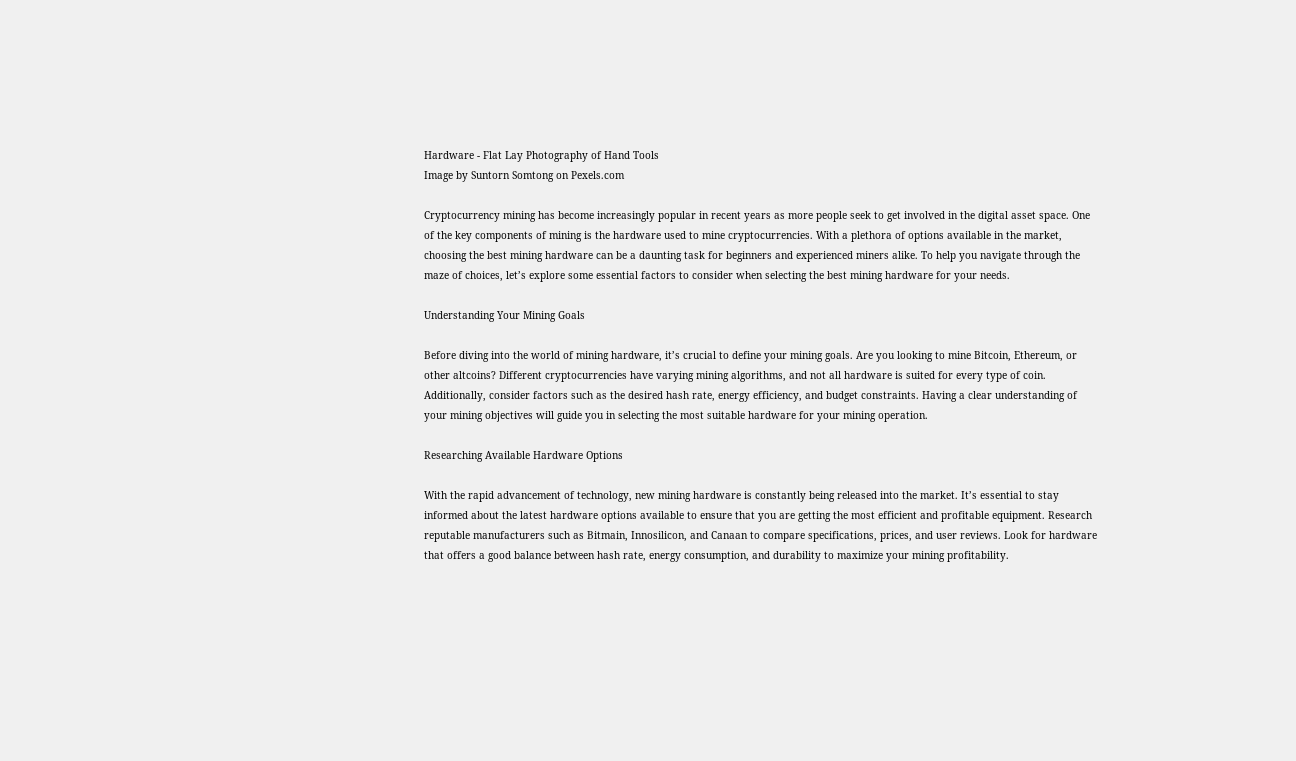Hardware - Flat Lay Photography of Hand Tools
Image by Suntorn Somtong on Pexels.com

Cryptocurrency mining has become increasingly popular in recent years as more people seek to get involved in the digital asset space. One of the key components of mining is the hardware used to mine cryptocurrencies. With a plethora of options available in the market, choosing the best mining hardware can be a daunting task for beginners and experienced miners alike. To help you navigate through the maze of choices, let’s explore some essential factors to consider when selecting the best mining hardware for your needs.

Understanding Your Mining Goals

Before diving into the world of mining hardware, it’s crucial to define your mining goals. Are you looking to mine Bitcoin, Ethereum, or other altcoins? Different cryptocurrencies have varying mining algorithms, and not all hardware is suited for every type of coin. Additionally, consider factors such as the desired hash rate, energy efficiency, and budget constraints. Having a clear understanding of your mining objectives will guide you in selecting the most suitable hardware for your mining operation.

Researching Available Hardware Options

With the rapid advancement of technology, new mining hardware is constantly being released into the market. It’s essential to stay informed about the latest hardware options available to ensure that you are getting the most efficient and profitable equipment. Research reputable manufacturers such as Bitmain, Innosilicon, and Canaan to compare specifications, prices, and user reviews. Look for hardware that offers a good balance between hash rate, energy consumption, and durability to maximize your mining profitability.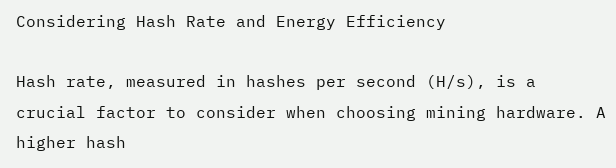Considering Hash Rate and Energy Efficiency

Hash rate, measured in hashes per second (H/s), is a crucial factor to consider when choosing mining hardware. A higher hash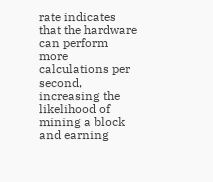rate indicates that the hardware can perform more calculations per second, increasing the likelihood of mining a block and earning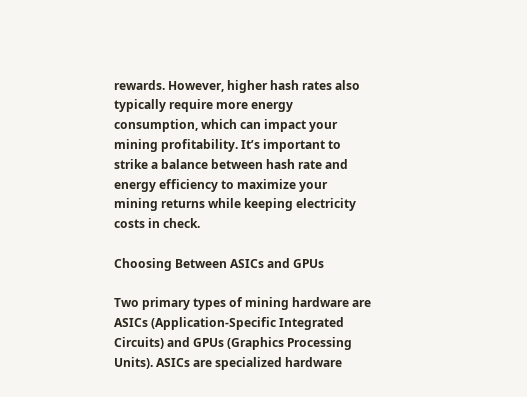rewards. However, higher hash rates also typically require more energy consumption, which can impact your mining profitability. It’s important to strike a balance between hash rate and energy efficiency to maximize your mining returns while keeping electricity costs in check.

Choosing Between ASICs and GPUs

Two primary types of mining hardware are ASICs (Application-Specific Integrated Circuits) and GPUs (Graphics Processing Units). ASICs are specialized hardware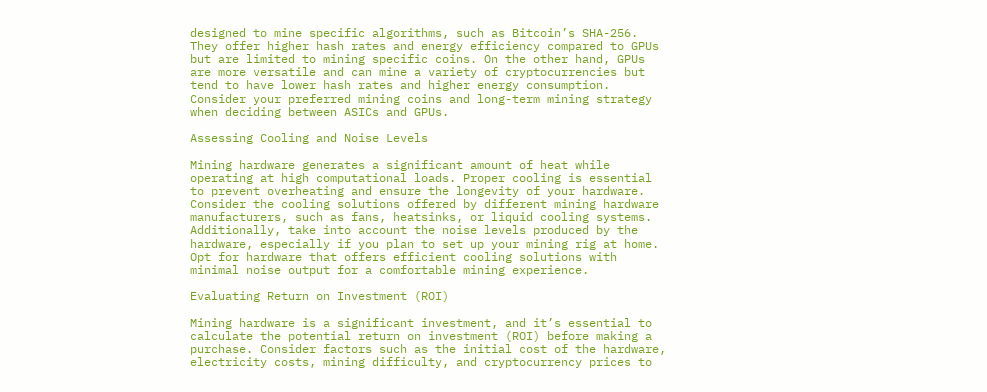designed to mine specific algorithms, such as Bitcoin’s SHA-256. They offer higher hash rates and energy efficiency compared to GPUs but are limited to mining specific coins. On the other hand, GPUs are more versatile and can mine a variety of cryptocurrencies but tend to have lower hash rates and higher energy consumption. Consider your preferred mining coins and long-term mining strategy when deciding between ASICs and GPUs.

Assessing Cooling and Noise Levels

Mining hardware generates a significant amount of heat while operating at high computational loads. Proper cooling is essential to prevent overheating and ensure the longevity of your hardware. Consider the cooling solutions offered by different mining hardware manufacturers, such as fans, heatsinks, or liquid cooling systems. Additionally, take into account the noise levels produced by the hardware, especially if you plan to set up your mining rig at home. Opt for hardware that offers efficient cooling solutions with minimal noise output for a comfortable mining experience.

Evaluating Return on Investment (ROI)

Mining hardware is a significant investment, and it’s essential to calculate the potential return on investment (ROI) before making a purchase. Consider factors such as the initial cost of the hardware, electricity costs, mining difficulty, and cryptocurrency prices to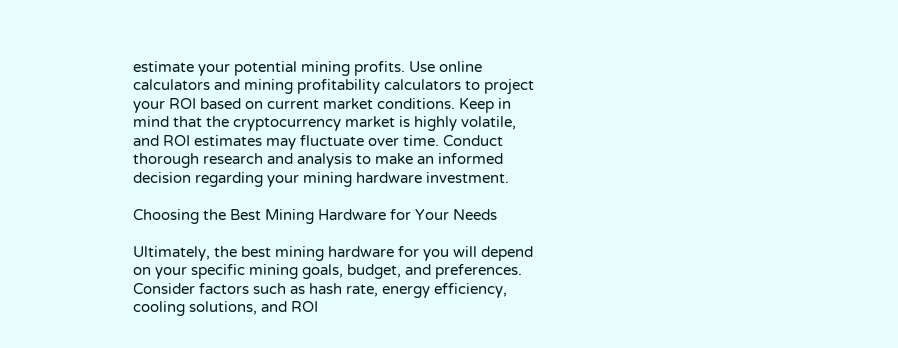estimate your potential mining profits. Use online calculators and mining profitability calculators to project your ROI based on current market conditions. Keep in mind that the cryptocurrency market is highly volatile, and ROI estimates may fluctuate over time. Conduct thorough research and analysis to make an informed decision regarding your mining hardware investment.

Choosing the Best Mining Hardware for Your Needs

Ultimately, the best mining hardware for you will depend on your specific mining goals, budget, and preferences. Consider factors such as hash rate, energy efficiency, cooling solutions, and ROI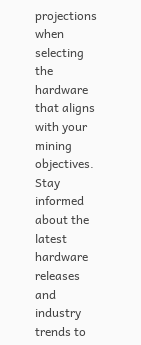projections when selecting the hardware that aligns with your mining objectives. Stay informed about the latest hardware releases and industry trends to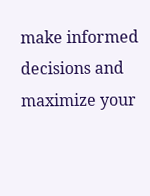make informed decisions and maximize your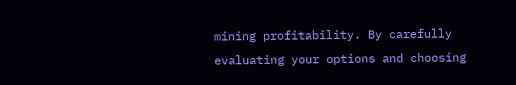mining profitability. By carefully evaluating your options and choosing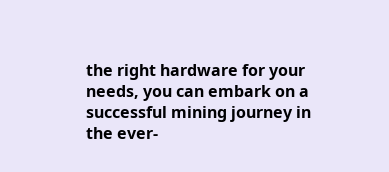the right hardware for your needs, you can embark on a successful mining journey in the ever-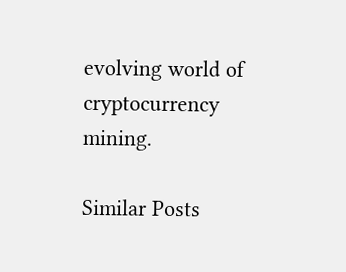evolving world of cryptocurrency mining.

Similar Posts